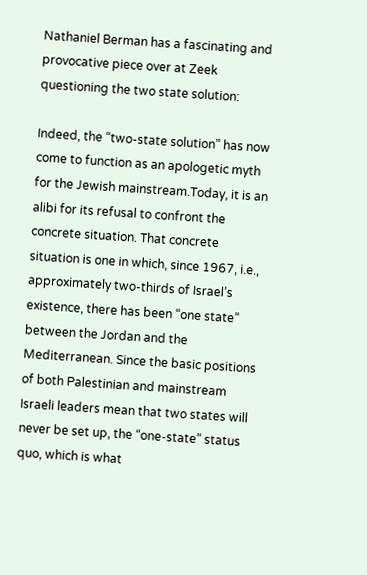Nathaniel Berman has a fascinating and provocative piece over at Zeek questioning the two state solution:

Indeed, the “two-state solution” has now come to function as an apologetic myth for the Jewish mainstream.Today, it is an alibi for its refusal to confront the concrete situation. That concrete situation is one in which, since 1967, i.e., approximately two-thirds of Israel’s existence, there has been “one state” between the Jordan and the Mediterranean. Since the basic positions of both Palestinian and mainstream Israeli leaders mean that two states will never be set up, the “one-state” status quo, which is what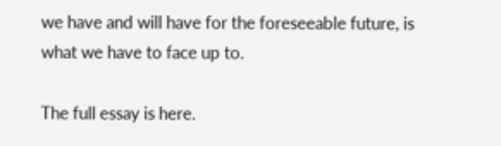we have and will have for the foreseeable future, is what we have to face up to.

The full essay is here.